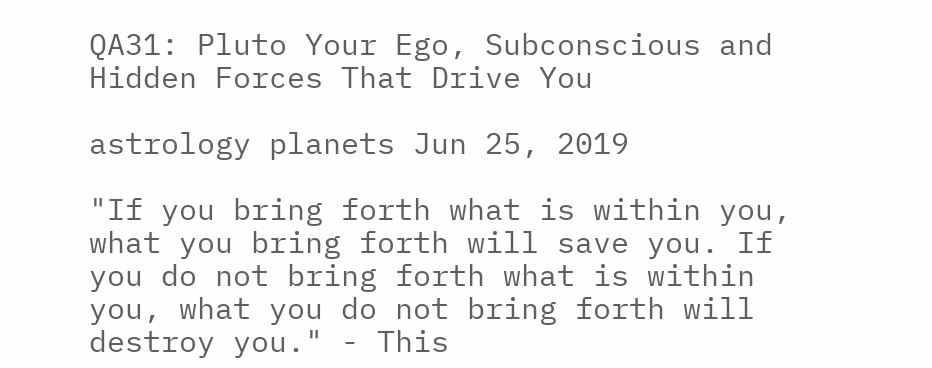QA31: Pluto Your Ego, Subconscious and Hidden Forces That Drive You

astrology planets Jun 25, 2019

"If you bring forth what is within you, what you bring forth will save you. If you do not bring forth what is within you, what you do not bring forth will destroy you." - This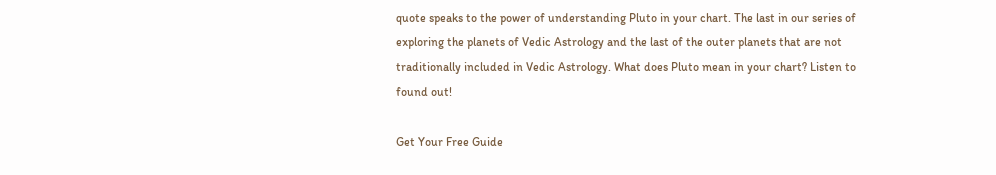quote speaks to the power of understanding Pluto in your chart. The last in our series of exploring the planets of Vedic Astrology and the last of the outer planets that are not traditionally included in Vedic Astrology. What does Pluto mean in your chart? Listen to found out!

Get Your Free Guide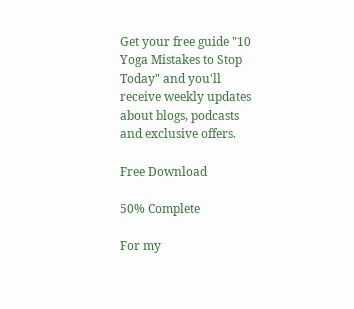Get your free guide "10 Yoga Mistakes to Stop Today" and you'll receive weekly updates about blogs, podcasts and exclusive offers.

Free Download

50% Complete

For my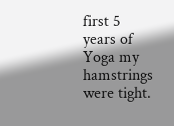first 5 years of Yoga my hamstrings were tight.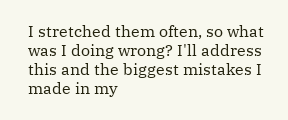I stretched them often, so what was I doing wrong? I'll address this and the biggest mistakes I made in my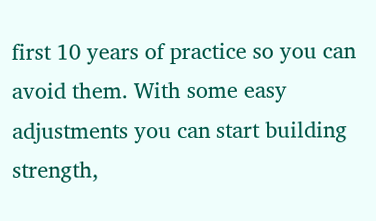first 10 years of practice so you can avoid them. With some easy adjustments you can start building strength,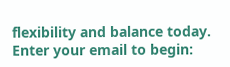flexibility and balance today. Enter your email to begin: